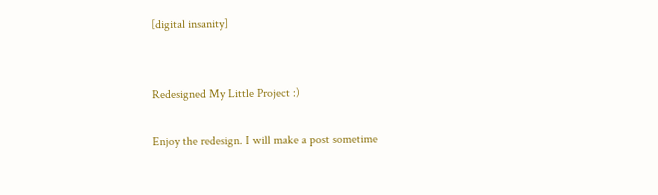[digital insanity]


Redesigned My Little Project :)

Enjoy the redesign. I will make a post sometime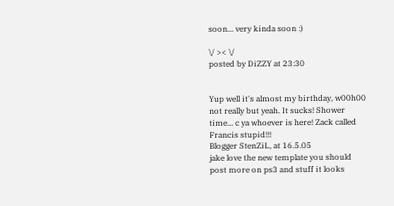soon... very kinda soon :)

\/ >< \/
posted by DiZZY at 23:30


Yup well it's almost my birthday, w00h00 not really but yeah. It sucks! Shower time... c ya whoever is here! Zack called Francis stupid!!!
Blogger StenZiL, at 16.5.05
jake love the new template you should post more on ps3 and stuff it looks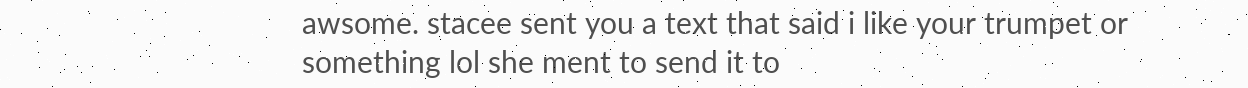awsome. stacee sent you a text that said i like your trumpet or something lol she ment to send it to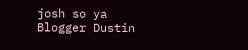josh so ya
Blogger Dustin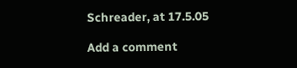Schreader, at 17.5.05

Add a comment